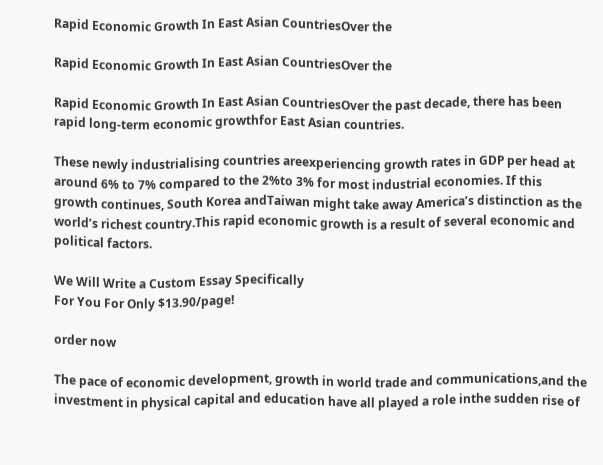Rapid Economic Growth In East Asian CountriesOver the

Rapid Economic Growth In East Asian CountriesOver the

Rapid Economic Growth In East Asian CountriesOver the past decade, there has been rapid long-term economic growthfor East Asian countries.

These newly industrialising countries areexperiencing growth rates in GDP per head at around 6% to 7% compared to the 2%to 3% for most industrial economies. If this growth continues, South Korea andTaiwan might take away America’s distinction as the world’s richest country.This rapid economic growth is a result of several economic and political factors.

We Will Write a Custom Essay Specifically
For You For Only $13.90/page!

order now

The pace of economic development, growth in world trade and communications,and the investment in physical capital and education have all played a role inthe sudden rise of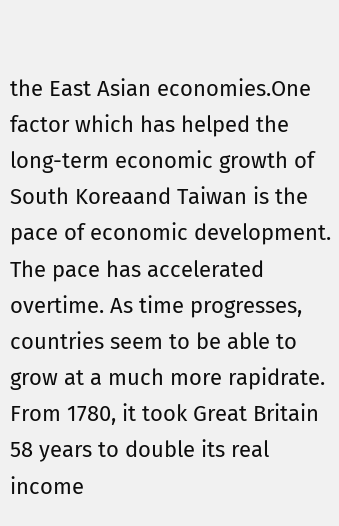the East Asian economies.One factor which has helped the long-term economic growth of South Koreaand Taiwan is the pace of economic development. The pace has accelerated overtime. As time progresses, countries seem to be able to grow at a much more rapidrate. From 1780, it took Great Britain 58 years to double its real income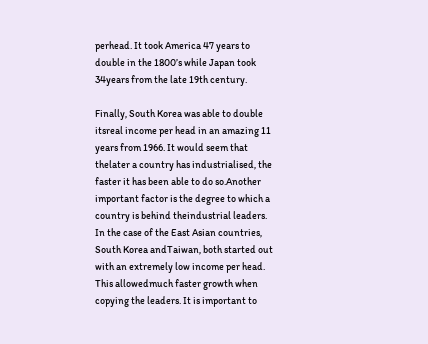perhead. It took America 47 years to double in the 1800’s while Japan took 34years from the late 19th century.

Finally, South Korea was able to double itsreal income per head in an amazing 11 years from 1966. It would seem that thelater a country has industrialised, the faster it has been able to do so.Another important factor is the degree to which a country is behind theindustrial leaders. In the case of the East Asian countries, South Korea andTaiwan, both started out with an extremely low income per head. This allowedmuch faster growth when copying the leaders. It is important to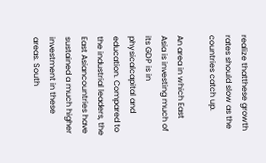realize thatthese growth rates should slow as the countries catch up.

An area in which East Asia is investing much of its GDP is in physicalcapital and education. Compared to the industrial leaders, the East Asiancountries have sustained a much higher investment in these areas. South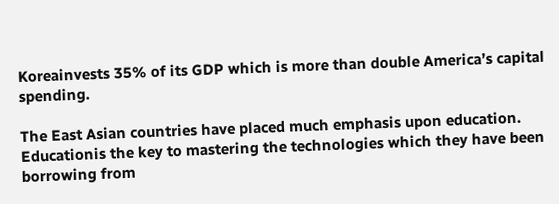Koreainvests 35% of its GDP which is more than double America’s capital spending.

The East Asian countries have placed much emphasis upon education. Educationis the key to mastering the technologies which they have been borrowing from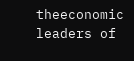theeconomic leaders of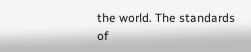the world. The standards of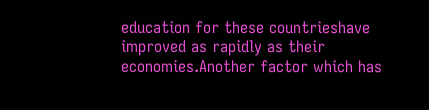education for these countrieshave improved as rapidly as their economies.Another factor which has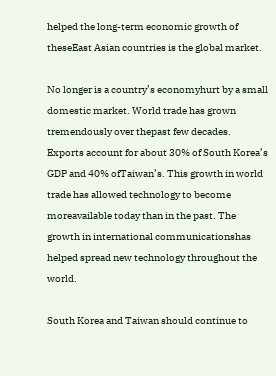helped the long-term economic growth of theseEast Asian countries is the global market.

No longer is a country’s economyhurt by a small domestic market. World trade has grown tremendously over thepast few decades. Exports account for about 30% of South Korea’s GDP and 40% ofTaiwan’s. This growth in world trade has allowed technology to become moreavailable today than in the past. The growth in international communicationshas helped spread new technology throughout the world.

South Korea and Taiwan should continue to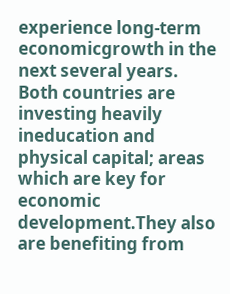experience long-term economicgrowth in the next several years. Both countries are investing heavily ineducation and physical capital; areas which are key for economic development.They also are benefiting from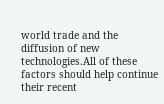world trade and the diffusion of new technologies.All of these factors should help continue their recent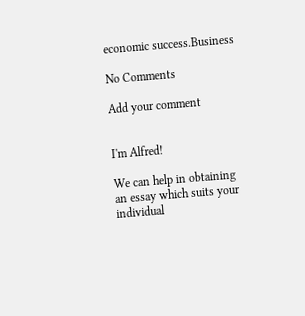economic success.Business

No Comments

Add your comment


I'm Alfred!

We can help in obtaining an essay which suits your individual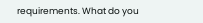requirements. What do you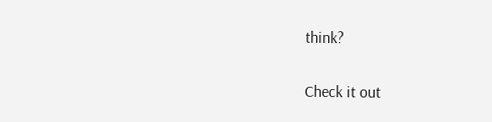think?

Check it out